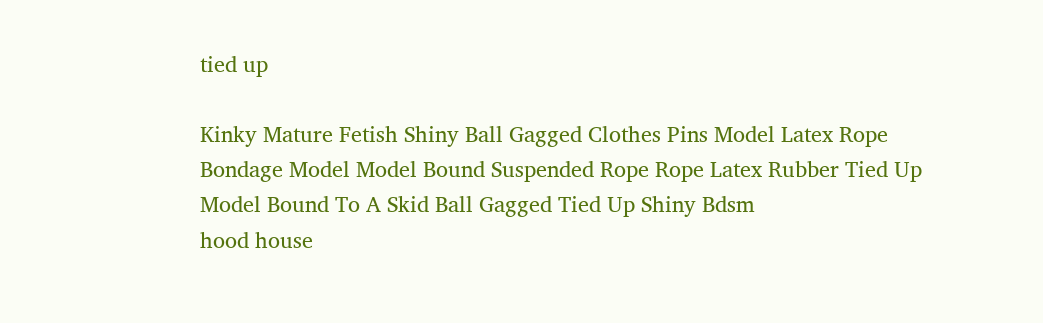tied up

Kinky Mature Fetish Shiny Ball Gagged Clothes Pins Model Latex Rope Bondage Model Model Bound Suspended Rope Rope Latex Rubber Tied Up Model Bound To A Skid Ball Gagged Tied Up Shiny Bdsm
hood house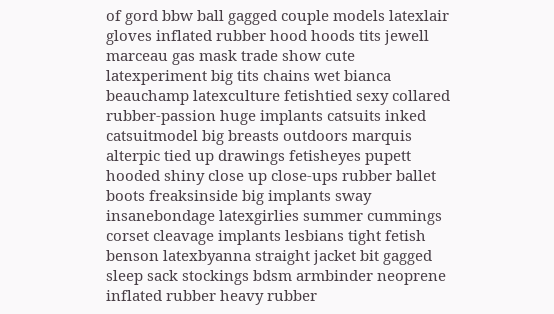of gord bbw ball gagged couple models latexlair gloves inflated rubber hood hoods tits jewell marceau gas mask trade show cute latexperiment big tits chains wet bianca beauchamp latexculture fetishtied sexy collared rubber-passion huge implants catsuits inked catsuitmodel big breasts outdoors marquis alterpic tied up drawings fetisheyes pupett hooded shiny close up close-ups rubber ballet boots freaksinside big implants sway insanebondage latexgirlies summer cummings corset cleavage implants lesbians tight fetish benson latexbyanna straight jacket bit gagged sleep sack stockings bdsm armbinder neoprene inflated rubber heavy rubber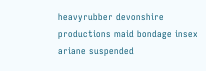heavyrubber devonshire productions maid bondage insex ariane suspended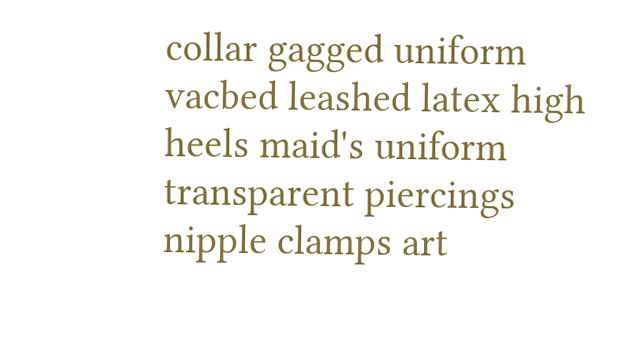collar gagged uniform vacbed leashed latex high heels maid's uniform transparent piercings nipple clamps art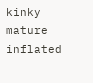kinky mature inflated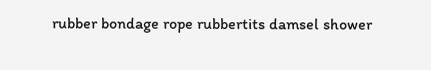rubber bondage rope rubbertits damsel shower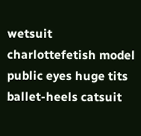wetsuit charlottefetish model public eyes huge tits ballet-heels catsuit